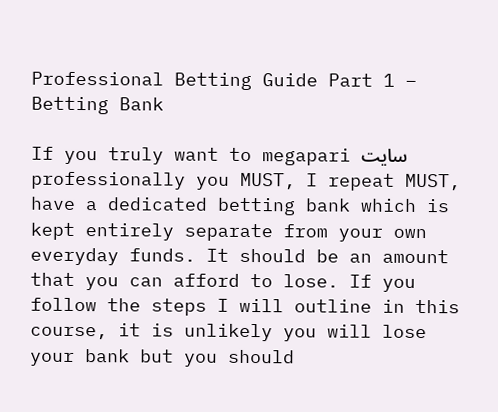Professional Betting Guide Part 1 – Betting Bank

If you truly want to megapari سایت professionally you MUST, I repeat MUST, have a dedicated betting bank which is kept entirely separate from your own everyday funds. It should be an amount that you can afford to lose. If you follow the steps I will outline in this course, it is unlikely you will lose your bank but you should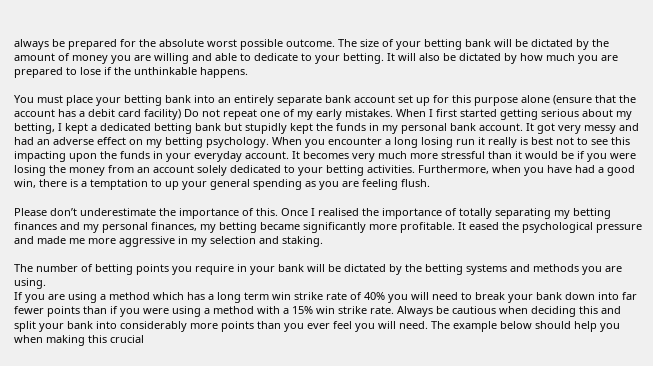always be prepared for the absolute worst possible outcome. The size of your betting bank will be dictated by the amount of money you are willing and able to dedicate to your betting. It will also be dictated by how much you are prepared to lose if the unthinkable happens.

You must place your betting bank into an entirely separate bank account set up for this purpose alone (ensure that the account has a debit card facility) Do not repeat one of my early mistakes. When I first started getting serious about my betting, I kept a dedicated betting bank but stupidly kept the funds in my personal bank account. It got very messy and had an adverse effect on my betting psychology. When you encounter a long losing run it really is best not to see this impacting upon the funds in your everyday account. It becomes very much more stressful than it would be if you were losing the money from an account solely dedicated to your betting activities. Furthermore, when you have had a good win, there is a temptation to up your general spending as you are feeling flush.

Please don’t underestimate the importance of this. Once I realised the importance of totally separating my betting finances and my personal finances, my betting became significantly more profitable. It eased the psychological pressure and made me more aggressive in my selection and staking.

The number of betting points you require in your bank will be dictated by the betting systems and methods you are using.
If you are using a method which has a long term win strike rate of 40% you will need to break your bank down into far fewer points than if you were using a method with a 15% win strike rate. Always be cautious when deciding this and split your bank into considerably more points than you ever feel you will need. The example below should help you when making this crucial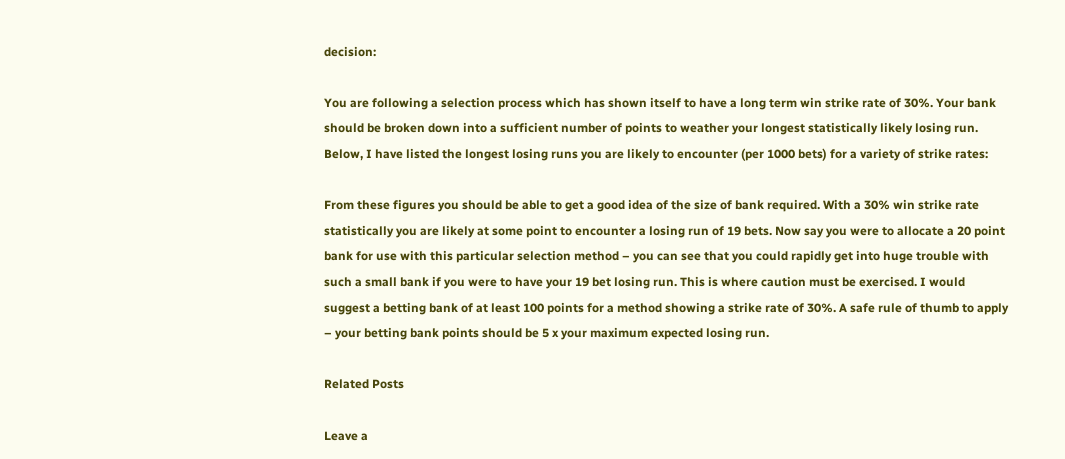decision:

You are following a selection process which has shown itself to have a long term win strike rate of 30%. Your bank should be broken down into a sufficient number of points to weather your longest statistically likely losing run. Below, I have listed the longest losing runs you are likely to encounter (per 1000 bets) for a variety of strike rates:

From these figures you should be able to get a good idea of the size of bank required. With a 30% win strike rate statistically you are likely at some point to encounter a losing run of 19 bets. Now say you were to allocate a 20 point bank for use with this particular selection method – you can see that you could rapidly get into huge trouble with such a small bank if you were to have your 19 bet losing run. This is where caution must be exercised. I would suggest a betting bank of at least 100 points for a method showing a strike rate of 30%. A safe rule of thumb to apply – your betting bank points should be 5 x your maximum expected losing run.

Related Posts

Leave a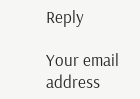Reply

Your email address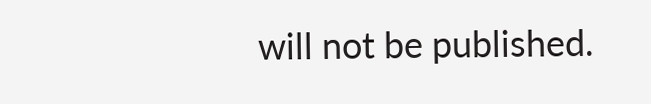will not be published.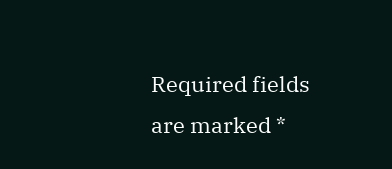Required fields are marked *